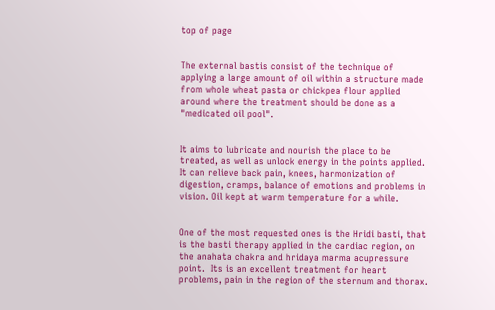top of page


The external bastis consist of the technique of applying a large amount of oil within a structure made from whole wheat pasta or chickpea flour applied around where the treatment should be done as a "medicated oil pool".


It aims to lubricate and nourish the place to be treated, as well as unlock energy in the points applied. It can relieve back pain, knees, harmonization of digestion, cramps, balance of emotions and problems in vision. Oil kept at warm temperature for a while.


One of the most requested ones is the Hridi basti, that is the basti therapy applied in the cardiac region, on the anahata chakra and hridaya marma acupressure point.  Its is an excellent treatment for heart problems, pain in the region of the sternum and thorax.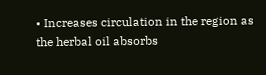• Increases circulation in the region as the herbal oil absorbs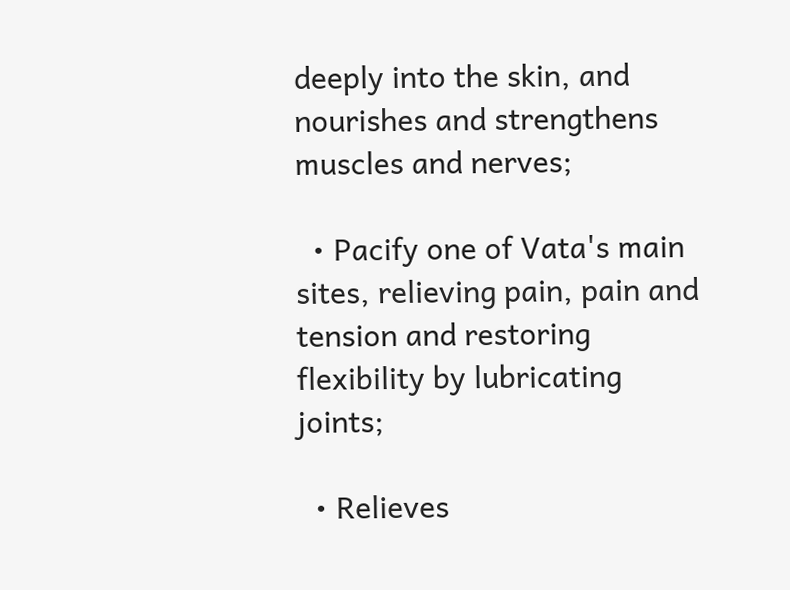deeply into the skin, and nourishes and strengthens muscles and nerves;

  • Pacify one of Vata's main sites, relieving pain, pain and tension and restoring flexibility by lubricating joints;

  • Relieves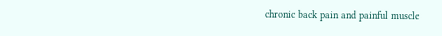chronic back pain and painful muscle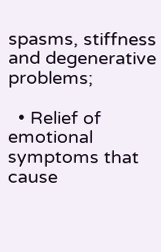spasms, stiffness and degenerative problems;

  • Relief of emotional symptoms that cause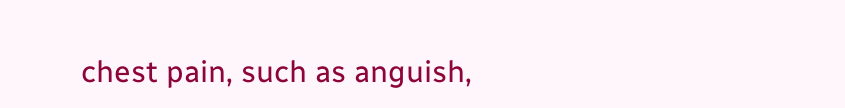chest pain, such as anguish,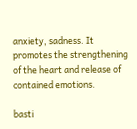anxiety, sadness. It promotes the strengthening of the heart and release of contained emotions.

basti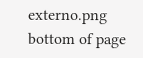externo.png
bottom of page